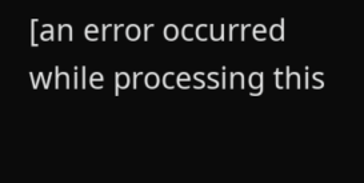[an error occurred while processing this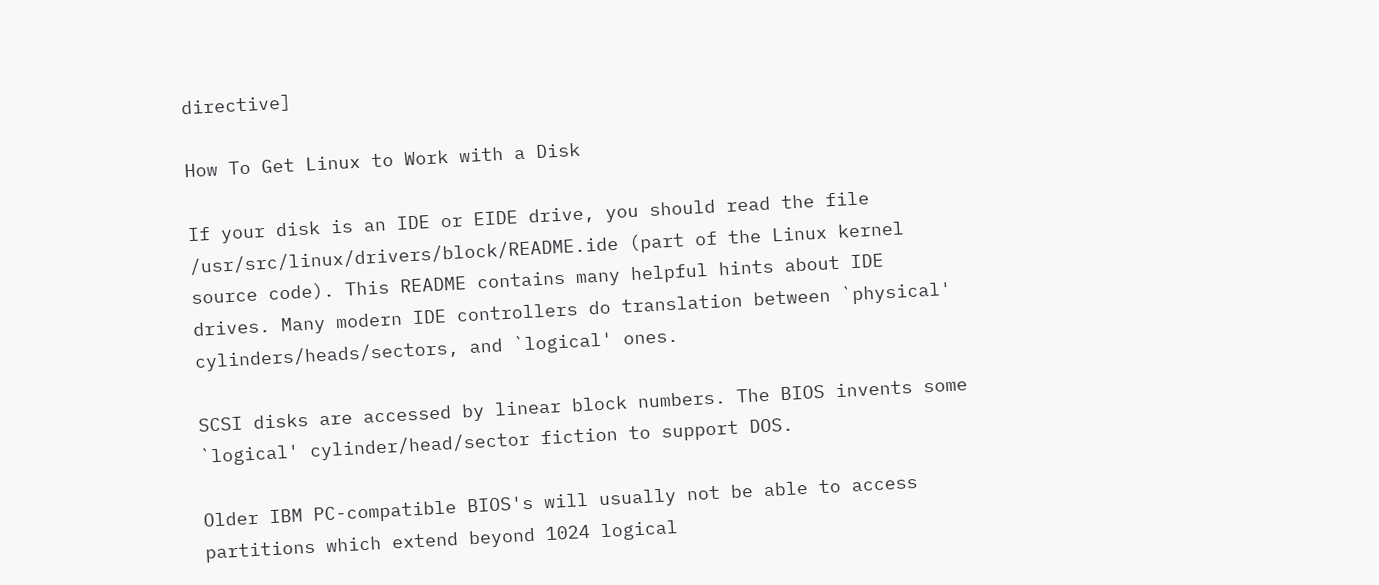directive]

How To Get Linux to Work with a Disk

If your disk is an IDE or EIDE drive, you should read the file
/usr/src/linux/drivers/block/README.ide (part of the Linux kernel
source code). This README contains many helpful hints about IDE
drives. Many modern IDE controllers do translation between `physical'
cylinders/heads/sectors, and `logical' ones.

SCSI disks are accessed by linear block numbers. The BIOS invents some
`logical' cylinder/head/sector fiction to support DOS.

Older IBM PC-compatible BIOS's will usually not be able to access
partitions which extend beyond 1024 logical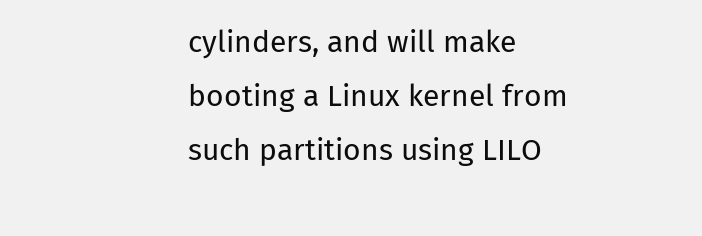cylinders, and will make
booting a Linux kernel from such partitions using LILO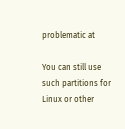problematic at

You can still use such partitions for Linux or other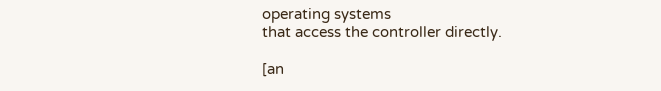operating systems
that access the controller directly.

[an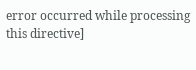error occurred while processing this directive]